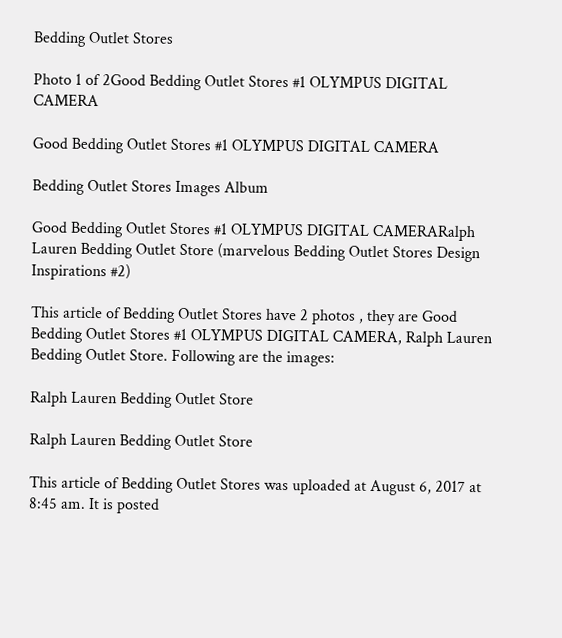Bedding Outlet Stores

Photo 1 of 2Good Bedding Outlet Stores #1 OLYMPUS DIGITAL CAMERA

Good Bedding Outlet Stores #1 OLYMPUS DIGITAL CAMERA

Bedding Outlet Stores Images Album

Good Bedding Outlet Stores #1 OLYMPUS DIGITAL CAMERARalph Lauren Bedding Outlet Store (marvelous Bedding Outlet Stores Design Inspirations #2)

This article of Bedding Outlet Stores have 2 photos , they are Good Bedding Outlet Stores #1 OLYMPUS DIGITAL CAMERA, Ralph Lauren Bedding Outlet Store. Following are the images:

Ralph Lauren Bedding Outlet Store

Ralph Lauren Bedding Outlet Store

This article of Bedding Outlet Stores was uploaded at August 6, 2017 at 8:45 am. It is posted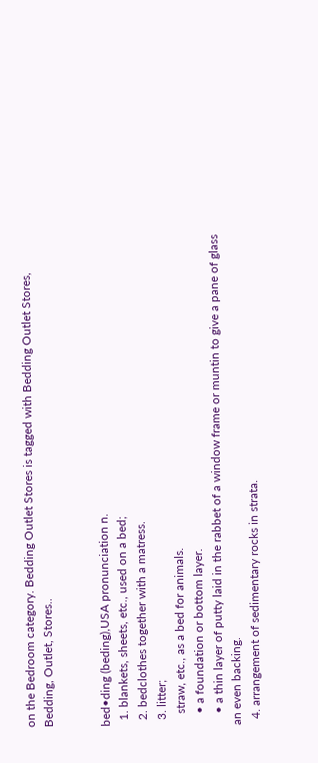on the Bedroom category. Bedding Outlet Stores is tagged with Bedding Outlet Stores, Bedding, Outlet, Stores..


bed•ding (beding),USA pronunciation n.
  1. blankets, sheets, etc., used on a bed;
  2. bedclothes together with a matress.
  3. litter;
    straw, etc., as a bed for animals.
    • a foundation or bottom layer.
    • a thin layer of putty laid in the rabbet of a window frame or muntin to give a pane of glass an even backing.
  4. arrangement of sedimentary rocks in strata.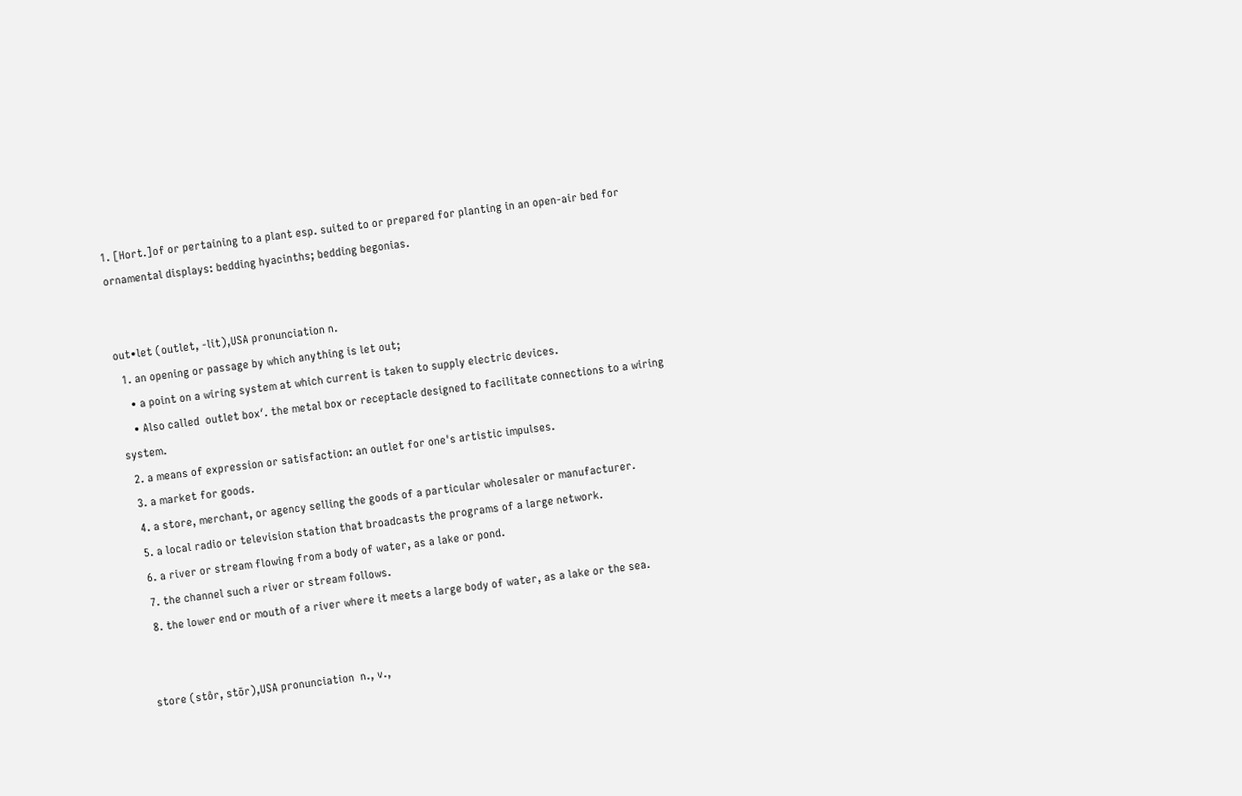1. [Hort.]of or pertaining to a plant esp. suited to or prepared for planting in an open-air bed for ornamental displays: bedding hyacinths; bedding begonias.


out•let (outlet, -lit),USA pronunciation n.
  1. an opening or passage by which anything is let out;
    • a point on a wiring system at which current is taken to supply electric devices.
    • Also called  outlet box′. the metal box or receptacle designed to facilitate connections to a wiring system.
  2. a means of expression or satisfaction: an outlet for one's artistic impulses.
  3. a market for goods.
  4. a store, merchant, or agency selling the goods of a particular wholesaler or manufacturer.
  5. a local radio or television station that broadcasts the programs of a large network.
  6. a river or stream flowing from a body of water, as a lake or pond.
  7. the channel such a river or stream follows.
  8. the lower end or mouth of a river where it meets a large body of water, as a lake or the sea.


store (stôr, stōr),USA pronunciation  n., v.,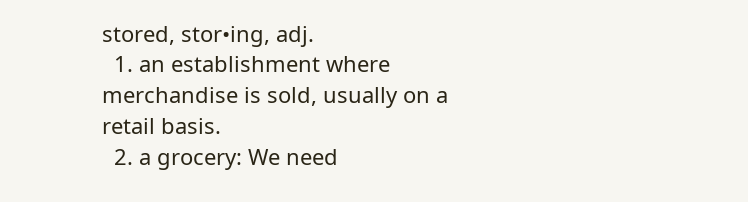stored, stor•ing, adj.
  1. an establishment where merchandise is sold, usually on a retail basis.
  2. a grocery: We need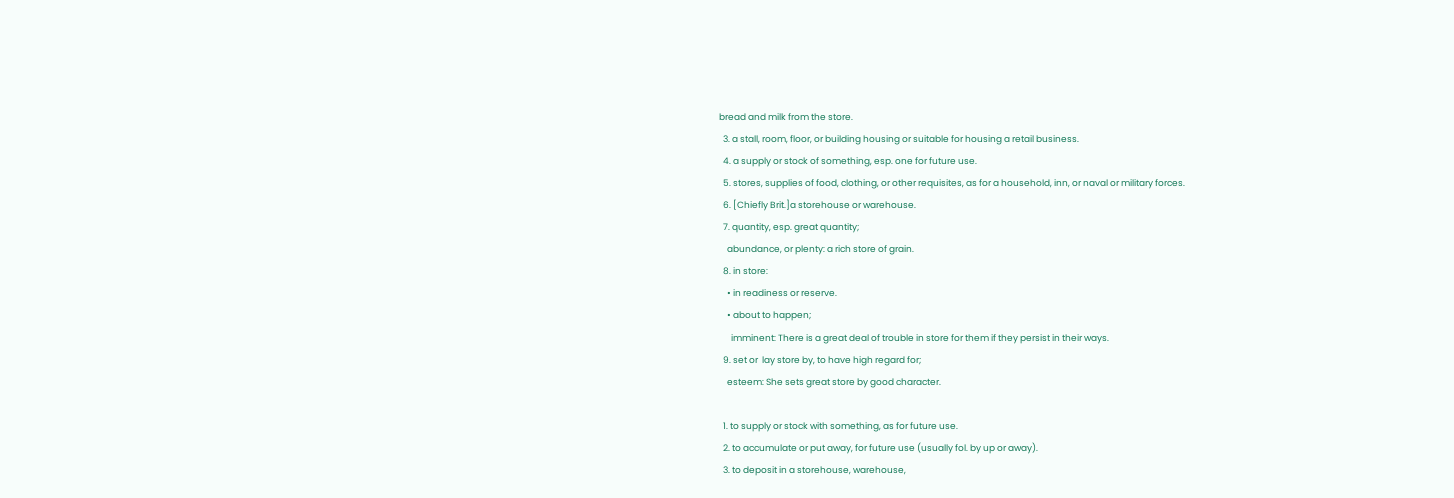bread and milk from the store.
  3. a stall, room, floor, or building housing or suitable for housing a retail business.
  4. a supply or stock of something, esp. one for future use.
  5. stores, supplies of food, clothing, or other requisites, as for a household, inn, or naval or military forces.
  6. [Chiefly Brit.]a storehouse or warehouse.
  7. quantity, esp. great quantity;
    abundance, or plenty: a rich store of grain.
  8. in store:
    • in readiness or reserve.
    • about to happen;
      imminent: There is a great deal of trouble in store for them if they persist in their ways.
  9. set or  lay store by, to have high regard for;
    esteem: She sets great store by good character.

  1. to supply or stock with something, as for future use.
  2. to accumulate or put away, for future use (usually fol. by up or away).
  3. to deposit in a storehouse, warehouse,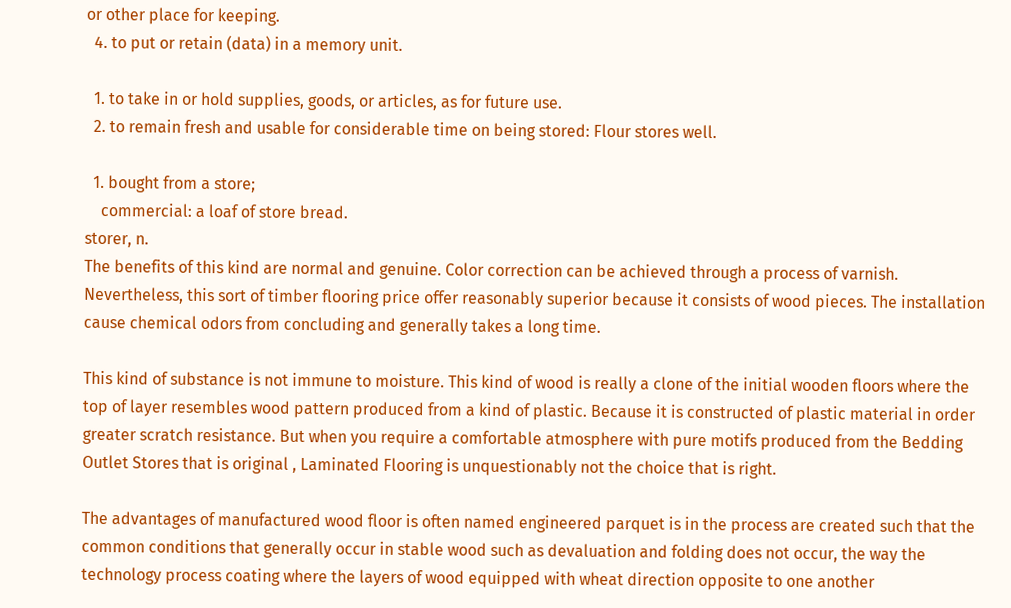or other place for keeping.
  4. to put or retain (data) in a memory unit.

  1. to take in or hold supplies, goods, or articles, as for future use.
  2. to remain fresh and usable for considerable time on being stored: Flour stores well.

  1. bought from a store;
    commercial: a loaf of store bread.
storer, n.
The benefits of this kind are normal and genuine. Color correction can be achieved through a process of varnish. Nevertheless, this sort of timber flooring price offer reasonably superior because it consists of wood pieces. The installation cause chemical odors from concluding and generally takes a long time.

This kind of substance is not immune to moisture. This kind of wood is really a clone of the initial wooden floors where the top of layer resembles wood pattern produced from a kind of plastic. Because it is constructed of plastic material in order greater scratch resistance. But when you require a comfortable atmosphere with pure motifs produced from the Bedding Outlet Stores that is original , Laminated Flooring is unquestionably not the choice that is right.

The advantages of manufactured wood floor is often named engineered parquet is in the process are created such that the common conditions that generally occur in stable wood such as devaluation and folding does not occur, the way the technology process coating where the layers of wood equipped with wheat direction opposite to one another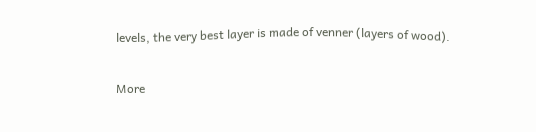levels, the very best layer is made of venner (layers of wood).

More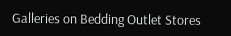Galleries on Bedding Outlet Stores